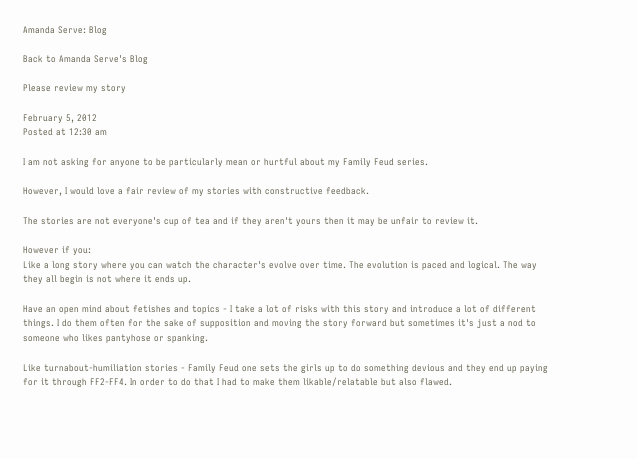Amanda Serve: Blog

Back to Amanda Serve's Blog

Please review my story

February 5, 2012
Posted at 12:30 am

I am not asking for anyone to be particularly mean or hurtful about my Family Feud series.

However, I would love a fair review of my stories with constructive feedback.

The stories are not everyone's cup of tea and if they aren't yours then it may be unfair to review it.

However if you:
Like a long story where you can watch the character's evolve over time. The evolution is paced and logical. The way they all begin is not where it ends up.

Have an open mind about fetishes and topics - I take a lot of risks with this story and introduce a lot of different things. I do them often for the sake of supposition and moving the story forward but sometimes it's just a nod to someone who likes pantyhose or spanking.

Like turnabout-humiliation stories - Family Feud one sets the girls up to do something devious and they end up paying for it through FF2-FF4. In order to do that I had to make them likable/relatable but also flawed.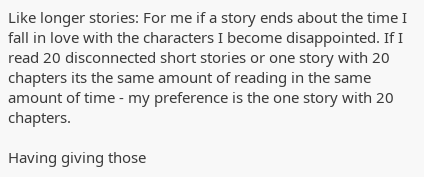Like longer stories: For me if a story ends about the time I fall in love with the characters I become disappointed. If I read 20 disconnected short stories or one story with 20 chapters its the same amount of reading in the same amount of time - my preference is the one story with 20 chapters.

Having giving those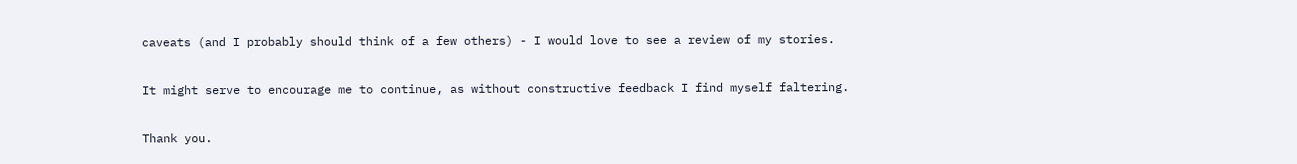caveats (and I probably should think of a few others) - I would love to see a review of my stories.

It might serve to encourage me to continue, as without constructive feedback I find myself faltering.

Thank you.